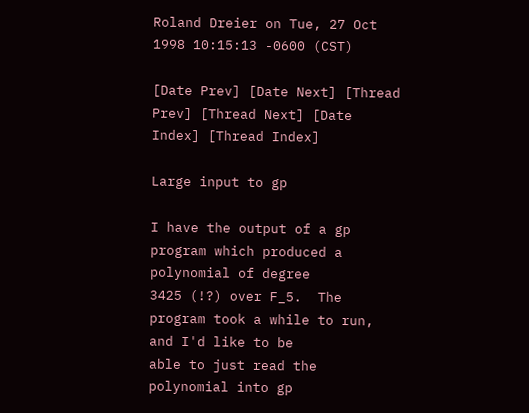Roland Dreier on Tue, 27 Oct 1998 10:15:13 -0600 (CST)

[Date Prev] [Date Next] [Thread Prev] [Thread Next] [Date Index] [Thread Index]

Large input to gp

I have the output of a gp program which produced a polynomial of degree
3425 (!?) over F_5.  The program took a while to run, and I'd like to be
able to just read the polynomial into gp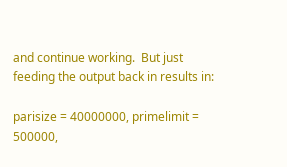and continue working.  But just
feeding the output back in results in:

parisize = 40000000, primelimit = 500000,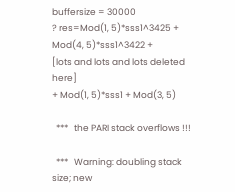buffersize = 30000
? res=Mod(1, 5)*sss1^3425 + Mod(4, 5)*sss1^3422 +
[lots and lots and lots deleted here]
+ Mod(1, 5)*sss1 + Mod(3, 5)

  ***   the PARI stack overflows !!!

  ***   Warning: doubling stack size; new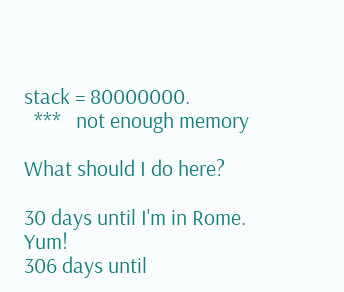stack = 80000000.
  ***   not enough memory

What should I do here?

30 days until I'm in Rome.  Yum!
306 days until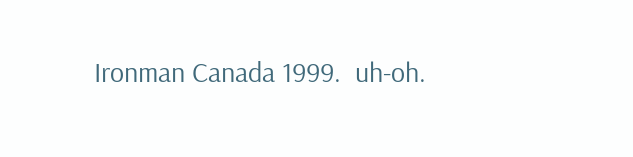Ironman Canada 1999.  uh-oh.